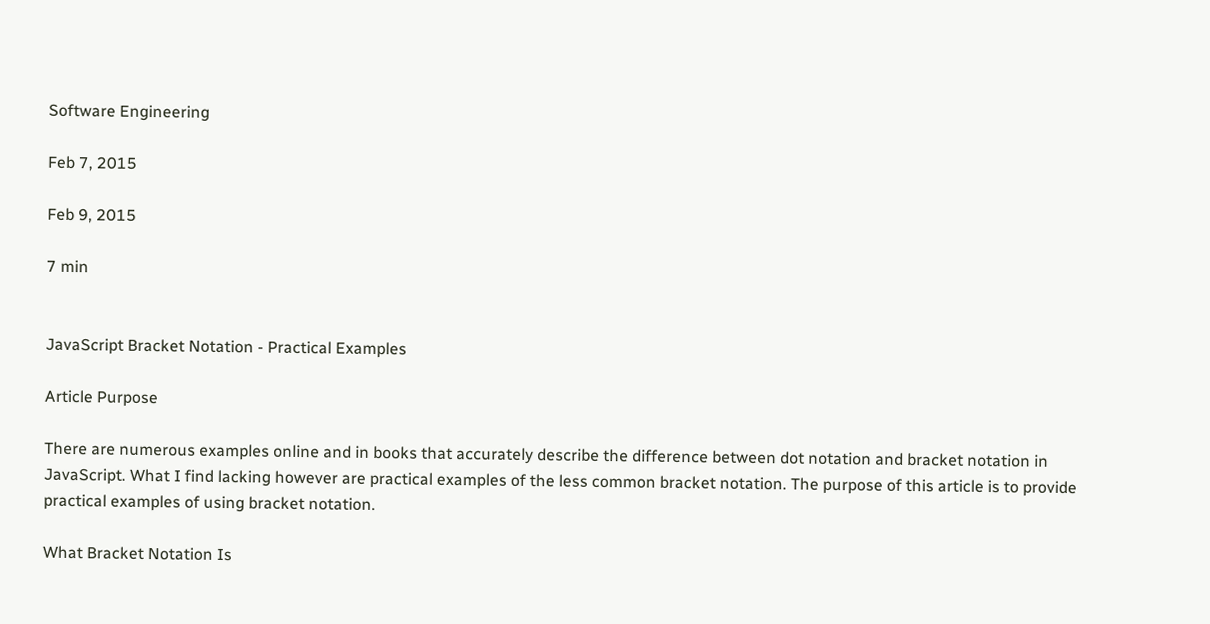Software Engineering

Feb 7, 2015

Feb 9, 2015

7 min


JavaScript Bracket Notation - Practical Examples

Article Purpose

There are numerous examples online and in books that accurately describe the difference between dot notation and bracket notation in JavaScript. What I find lacking however are practical examples of the less common bracket notation. The purpose of this article is to provide practical examples of using bracket notation.

What Bracket Notation Is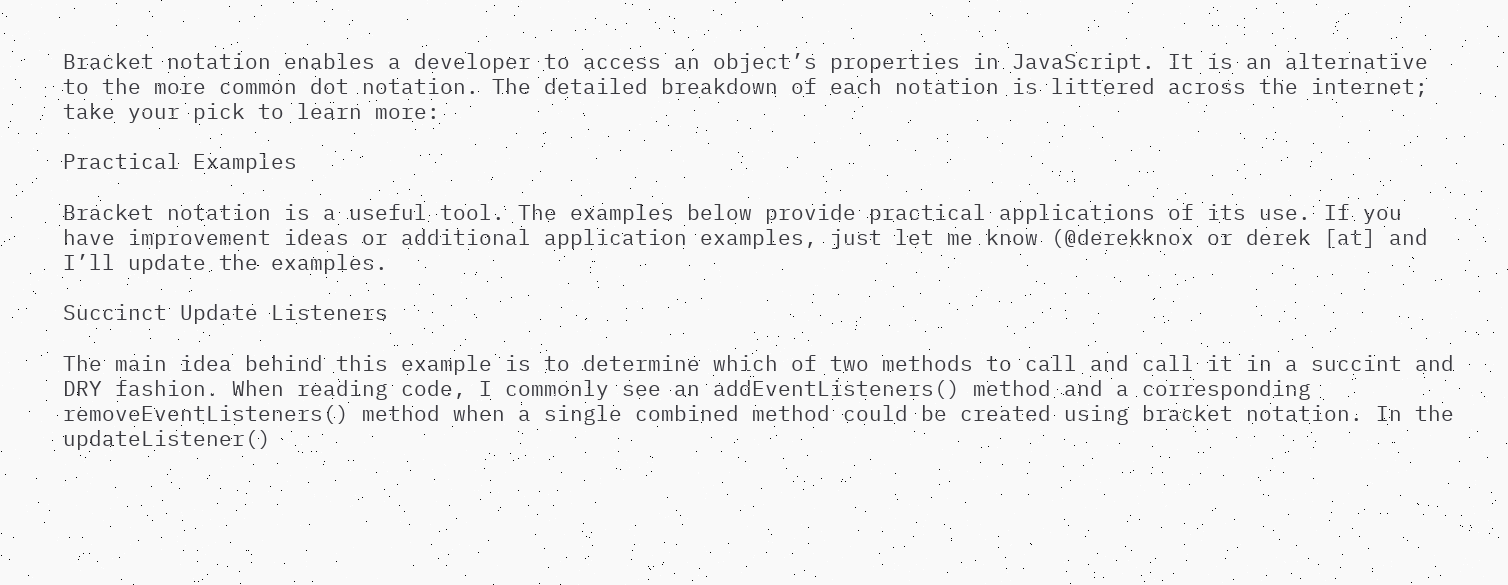Bracket notation enables a developer to access an object’s properties in JavaScript. It is an alternative to the more common dot notation. The detailed breakdown of each notation is littered across the internet; take your pick to learn more:

Practical Examples

Bracket notation is a useful tool. The examples below provide practical applications of its use. If you have improvement ideas or additional application examples, just let me know (@derekknox or derek [at] and I’ll update the examples.

Succinct Update Listeners

The main idea behind this example is to determine which of two methods to call and call it in a succint and DRY fashion. When reading code, I commonly see an addEventListeners() method and a corresponding removeEventListeners() method when a single combined method could be created using bracket notation. In the updateListener()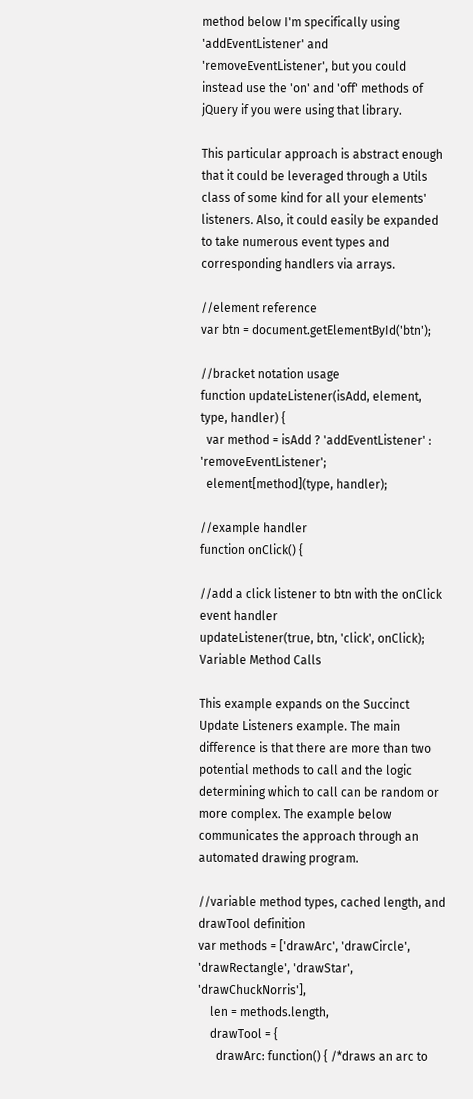method below I'm specifically using 'addEventListener' and 'removeEventListener', but you could instead use the 'on' and 'off' methods of jQuery if you were using that library.

This particular approach is abstract enough that it could be leveraged through a Utils class of some kind for all your elements' listeners. Also, it could easily be expanded to take numerous event types and corresponding handlers via arrays.

//element reference
var btn = document.getElementById('btn');

//bracket notation usage
function updateListener(isAdd, element, type, handler) {
  var method = isAdd ? 'addEventListener' : 'removeEventListener';
  element[method](type, handler);

//example handler
function onClick() {

//add a click listener to btn with the onClick event handler
updateListener(true, btn, 'click', onClick);
Variable Method Calls

This example expands on the Succinct Update Listeners example. The main difference is that there are more than two potential methods to call and the logic determining which to call can be random or more complex. The example below communicates the approach through an automated drawing program.

//variable method types, cached length, and drawTool definition
var methods = ['drawArc', 'drawCircle', 'drawRectangle', 'drawStar', 'drawChuckNorris'],
    len = methods.length,
    drawTool = {
      drawArc: function() { /*draws an arc to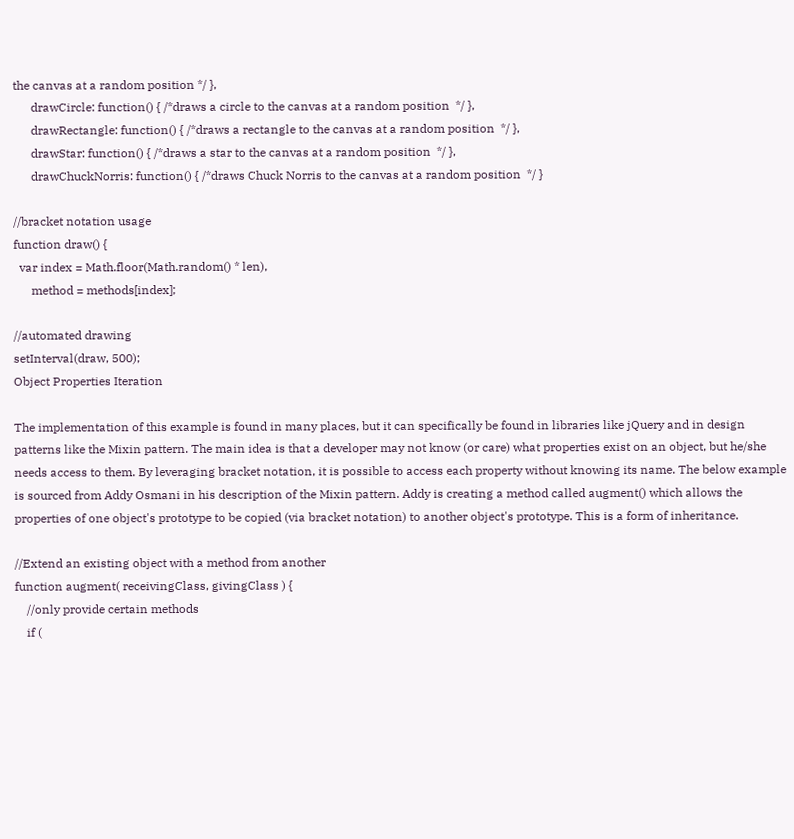the canvas at a random position */ },
      drawCircle: function() { /*draws a circle to the canvas at a random position  */ },
      drawRectangle: function() { /*draws a rectangle to the canvas at a random position  */ },
      drawStar: function() { /*draws a star to the canvas at a random position  */ },
      drawChuckNorris: function() { /*draws Chuck Norris to the canvas at a random position  */ }

//bracket notation usage
function draw() {
  var index = Math.floor(Math.random() * len),
      method = methods[index];

//automated drawing
setInterval(draw, 500);
Object Properties Iteration

The implementation of this example is found in many places, but it can specifically be found in libraries like jQuery and in design patterns like the Mixin pattern. The main idea is that a developer may not know (or care) what properties exist on an object, but he/she needs access to them. By leveraging bracket notation, it is possible to access each property without knowing its name. The below example is sourced from Addy Osmani in his description of the Mixin pattern. Addy is creating a method called augment() which allows the properties of one object's prototype to be copied (via bracket notation) to another object's prototype. This is a form of inheritance.

//Extend an existing object with a method from another
function augment( receivingClass, givingClass ) {
    //only provide certain methods
    if (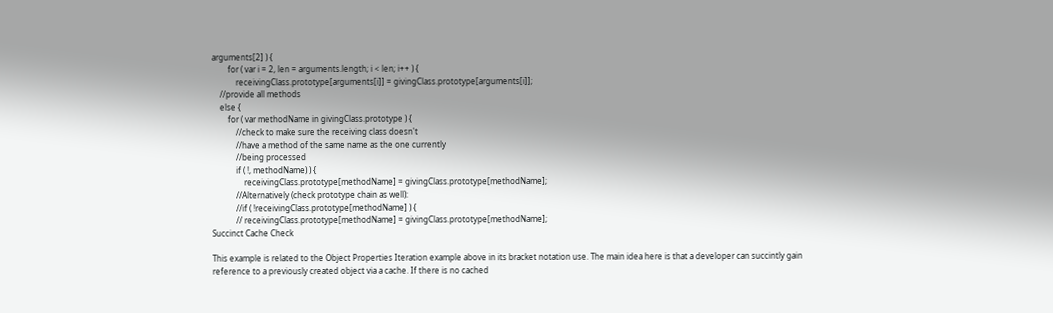arguments[2] ) {
        for ( var i = 2, len = arguments.length; i < len; i++ ) {
            receivingClass.prototype[arguments[i]] = givingClass.prototype[arguments[i]];
    //provide all methods
    else {
        for ( var methodName in givingClass.prototype ) {
            //check to make sure the receiving class doesn't
            //have a method of the same name as the one currently
            //being processed
            if ( !, methodName) ) {
                receivingClass.prototype[methodName] = givingClass.prototype[methodName];
            //Alternatively (check prototype chain as well):
            //if ( !receivingClass.prototype[methodName] ) {
            // receivingClass.prototype[methodName] = givingClass.prototype[methodName];
Succinct Cache Check

This example is related to the Object Properties Iteration example above in its bracket notation use. The main idea here is that a developer can succintly gain reference to a previously created object via a cache. If there is no cached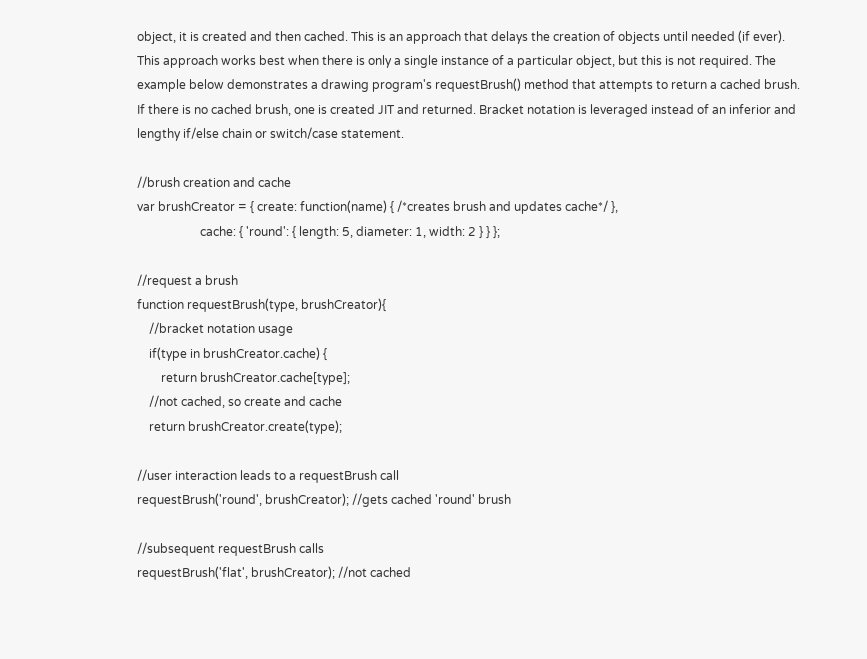object, it is created and then cached. This is an approach that delays the creation of objects until needed (if ever). This approach works best when there is only a single instance of a particular object, but this is not required. The example below demonstrates a drawing program's requestBrush() method that attempts to return a cached brush. If there is no cached brush, one is created JIT and returned. Bracket notation is leveraged instead of an inferior and lengthy if/else chain or switch/case statement.

//brush creation and cache
var brushCreator = { create: function(name) { /*creates brush and updates cache*/ },
                     cache: { 'round': { length: 5, diameter: 1, width: 2 } } };

//request a brush
function requestBrush(type, brushCreator){
    //bracket notation usage
    if(type in brushCreator.cache) {
        return brushCreator.cache[type];
    //not cached, so create and cache
    return brushCreator.create(type);

//user interaction leads to a requestBrush call
requestBrush('round', brushCreator); //gets cached 'round' brush

//subsequent requestBrush calls
requestBrush('flat', brushCreator); //not cached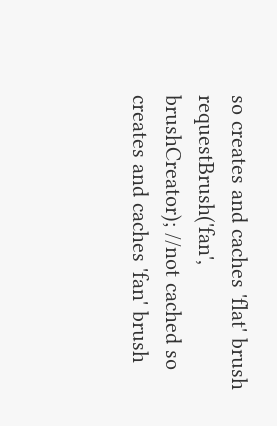so creates and caches 'flat' brush
requestBrush('fan', brushCreator); //not cached so creates and caches 'fan' brush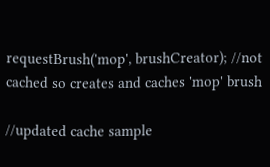requestBrush('mop', brushCreator); //not cached so creates and caches 'mop' brush

//updated cache sample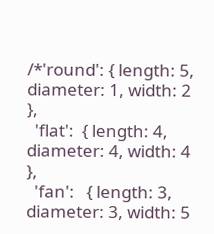/*'round': { length: 5, diameter: 1, width: 2 },
  'flat':  { length: 4, diameter: 4, width: 4 },
  'fan':   { length: 3, diameter: 3, width: 5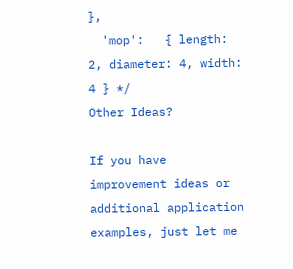},
  'mop':   { length: 2, diameter: 4, width: 4 } */
Other Ideas?

If you have improvement ideas or additional application examples, just let me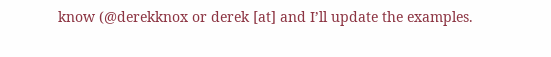know (@derekknox or derek [at] and I’ll update the examples.